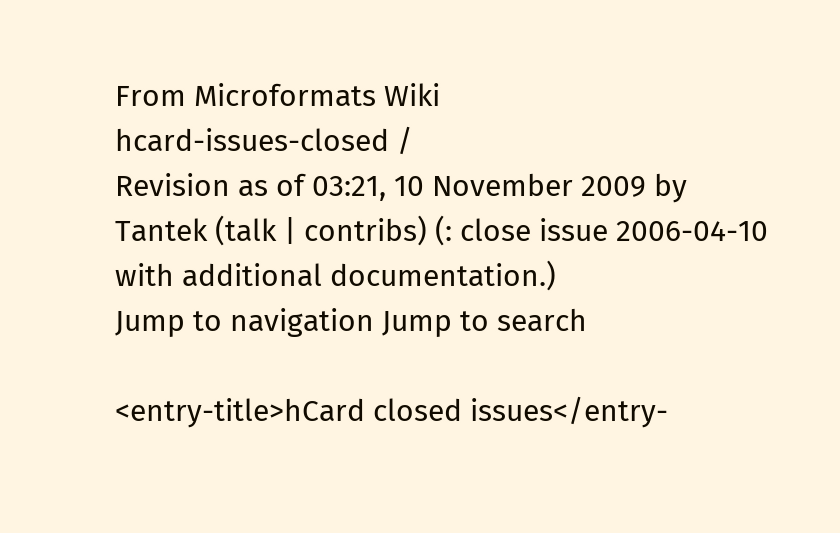From Microformats Wiki
hcard-issues-closed /
Revision as of 03:21, 10 November 2009 by Tantek (talk | contribs) (: close issue 2006-04-10 with additional documentation.)
Jump to navigation Jump to search

<entry-title>hCard closed issues</entry-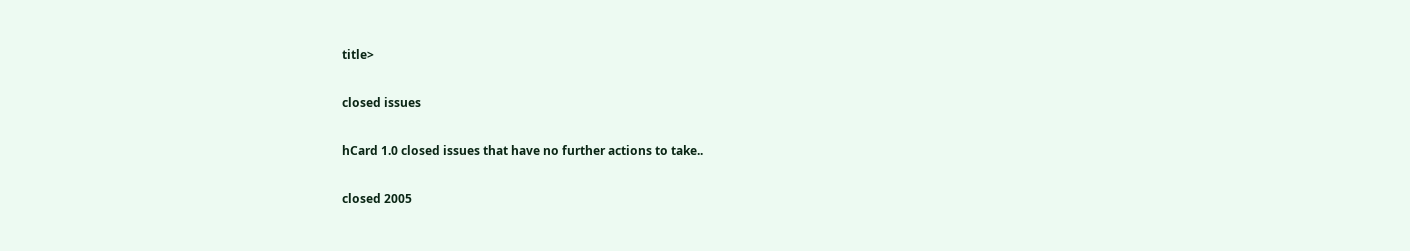title>

closed issues

hCard 1.0 closed issues that have no further actions to take..

closed 2005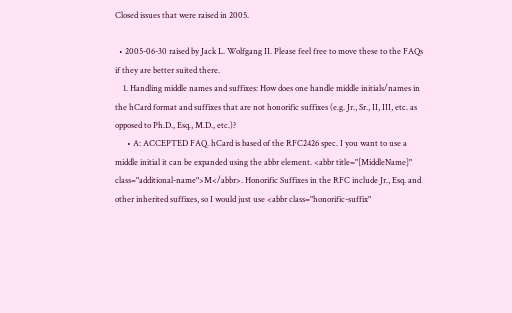Closed issues that were raised in 2005.

  • 2005-06-30 raised by Jack L. Wolfgang II. Please feel free to move these to the FAQs if they are better suited there.
    1. Handling middle names and suffixes: How does one handle middle initials/names in the hCard format and suffixes that are not honorific suffixes (e.g. Jr., Sr., II, III, etc. as opposed to Ph.D., Esq., M.D., etc.)?
      • A: ACCEPTED FAQ. hCard is based of the RFC2426 spec. I you want to use a middle initial it can be expanded using the abbr element. <abbr title="[MiddleName]" class="additional-name">M</abbr>. Honorific Suffixes in the RFC include Jr., Esq. and other inherited suffixes, so I would just use <abbr class="honorific-suffix"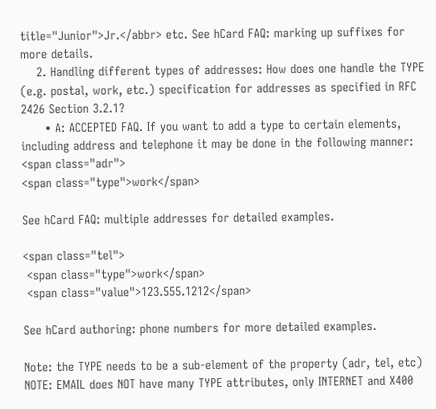title="Junior">Jr.</abbr> etc. See hCard FAQ: marking up suffixes for more details.
    2. Handling different types of addresses: How does one handle the TYPE (e.g. postal, work, etc.) specification for addresses as specified in RFC 2426 Section 3.2.1?
      • A: ACCEPTED FAQ. If you want to add a type to certain elements, including address and telephone it may be done in the following manner:
<span class="adr">
<span class="type">work</span>

See hCard FAQ: multiple addresses for detailed examples.

<span class="tel">
 <span class="type">work</span>
 <span class="value">123.555.1212</span>

See hCard authoring: phone numbers for more detailed examples.

Note: the TYPE needs to be a sub-element of the property (adr, tel, etc) NOTE: EMAIL does NOT have many TYPE attributes, only INTERNET and X400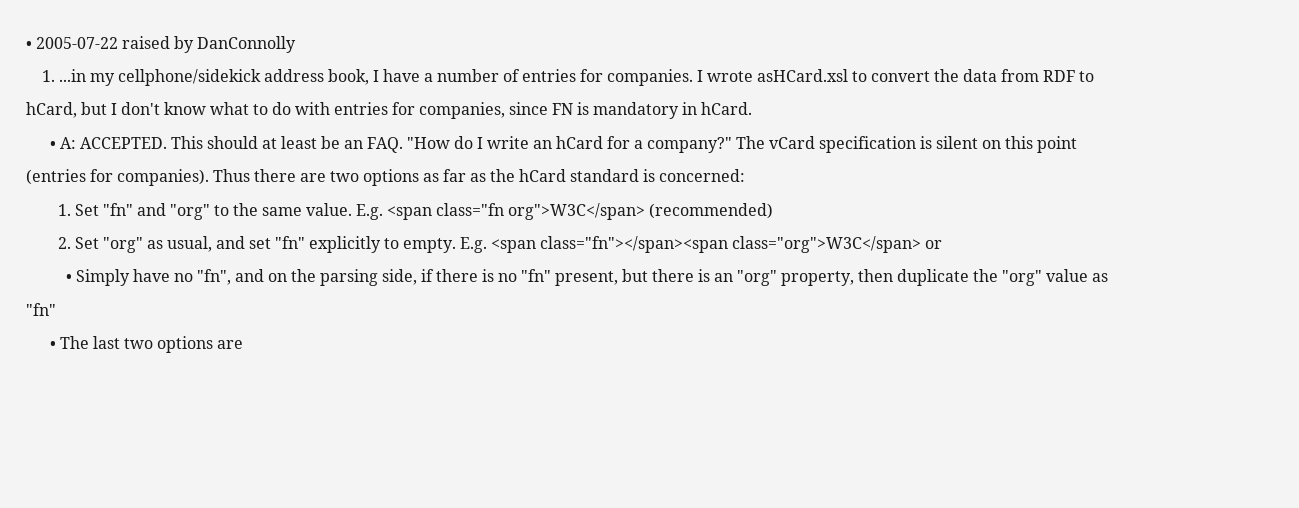• 2005-07-22 raised by DanConnolly
    1. ...in my cellphone/sidekick address book, I have a number of entries for companies. I wrote asHCard.xsl to convert the data from RDF to hCard, but I don't know what to do with entries for companies, since FN is mandatory in hCard.
      • A: ACCEPTED. This should at least be an FAQ. "How do I write an hCard for a company?" The vCard specification is silent on this point (entries for companies). Thus there are two options as far as the hCard standard is concerned:
        1. Set "fn" and "org" to the same value. E.g. <span class="fn org">W3C</span> (recommended)
        2. Set "org" as usual, and set "fn" explicitly to empty. E.g. <span class="fn"></span><span class="org">W3C</span> or
          • Simply have no "fn", and on the parsing side, if there is no "fn" present, but there is an "org" property, then duplicate the "org" value as "fn"
      • The last two options are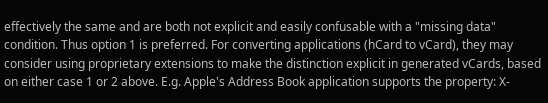effectively the same and are both not explicit and easily confusable with a "missing data" condition. Thus option 1 is preferred. For converting applications (hCard to vCard), they may consider using proprietary extensions to make the distinction explicit in generated vCards, based on either case 1 or 2 above. E.g. Apple's Address Book application supports the property: X-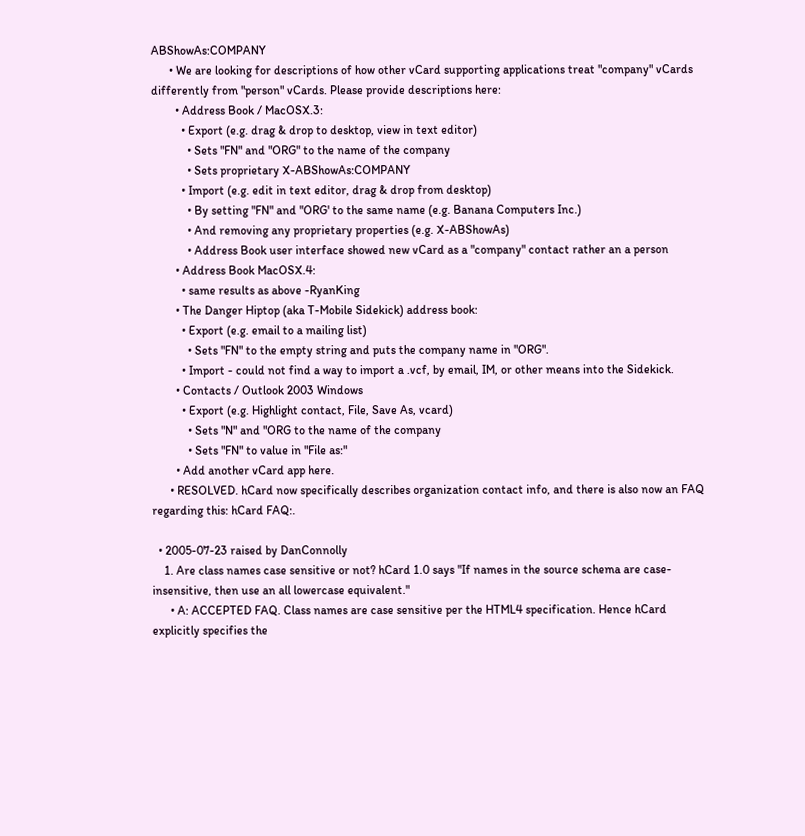ABShowAs:COMPANY
      • We are looking for descriptions of how other vCard supporting applications treat "company" vCards differently from "person" vCards. Please provide descriptions here:
        • Address Book / MacOSX.3:
          • Export (e.g. drag & drop to desktop, view in text editor)
            • Sets "FN" and "ORG" to the name of the company
            • Sets proprietary X-ABShowAs:COMPANY
          • Import (e.g. edit in text editor, drag & drop from desktop)
            • By setting "FN" and "ORG' to the same name (e.g. Banana Computers Inc.)
            • And removing any proprietary properties (e.g. X-ABShowAs)
            • Address Book user interface showed new vCard as a "company" contact rather an a person
        • Address Book MacOSX.4:
          • same results as above -RyanKing
        • The Danger Hiptop (aka T-Mobile Sidekick) address book:
          • Export (e.g. email to a mailing list)
            • Sets "FN" to the empty string and puts the company name in "ORG".
          • Import - could not find a way to import a .vcf, by email, IM, or other means into the Sidekick.
        • Contacts / Outlook 2003 Windows
          • Export (e.g. Highlight contact, File, Save As, vcard)
            • Sets "N" and "ORG to the name of the company
            • Sets "FN" to value in "File as:"
        • Add another vCard app here.
      • RESOLVED. hCard now specifically describes organization contact info, and there is also now an FAQ regarding this: hCard FAQ:.

  • 2005-07-23 raised by DanConnolly
    1. Are class names case sensitive or not? hCard 1.0 says "If names in the source schema are case-insensitive, then use an all lowercase equivalent."
      • A: ACCEPTED FAQ. Class names are case sensitive per the HTML4 specification. Hence hCard explicitly specifies the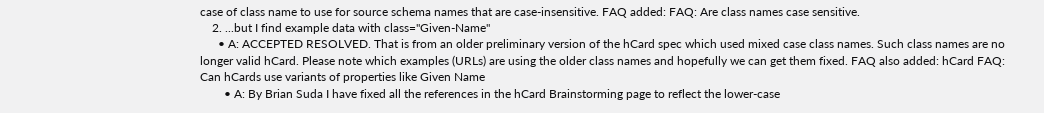case of class name to use for source schema names that are case-insensitive. FAQ added: FAQ: Are class names case sensitive.
    2. ...but I find example data with class="Given-Name"
      • A: ACCEPTED RESOLVED. That is from an older preliminary version of the hCard spec which used mixed case class names. Such class names are no longer valid hCard. Please note which examples (URLs) are using the older class names and hopefully we can get them fixed. FAQ also added: hCard FAQ: Can hCards use variants of properties like Given Name
        • A: By Brian Suda I have fixed all the references in the hCard Brainstorming page to reflect the lower-case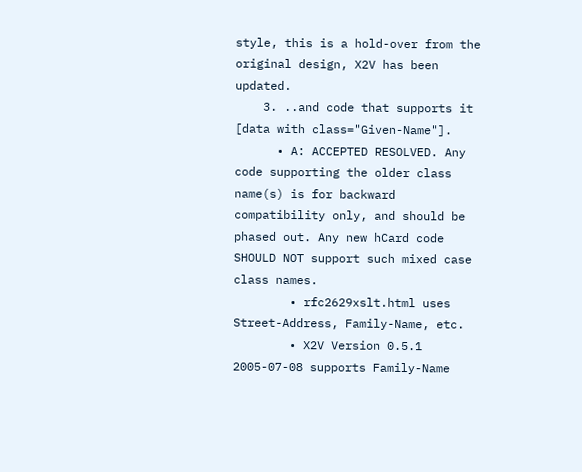style, this is a hold-over from the original design, X2V has been updated.
    3. ..and code that supports it [data with class="Given-Name"].
      • A: ACCEPTED RESOLVED. Any code supporting the older class name(s) is for backward compatibility only, and should be phased out. Any new hCard code SHOULD NOT support such mixed case class names.
        • rfc2629xslt.html uses Street-Address, Family-Name, etc.
        • X2V Version 0.5.1 2005-07-08 supports Family-Name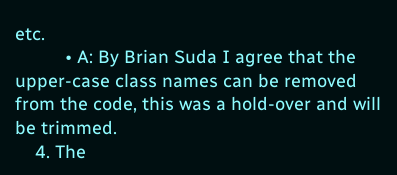etc.
          • A: By Brian Suda I agree that the upper-case class names can be removed from the code, this was a hold-over and will be trimmed.
    4. The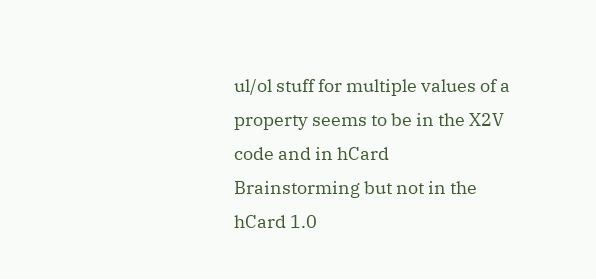ul/ol stuff for multiple values of a property seems to be in the X2V code and in hCard Brainstorming but not in the hCard 1.0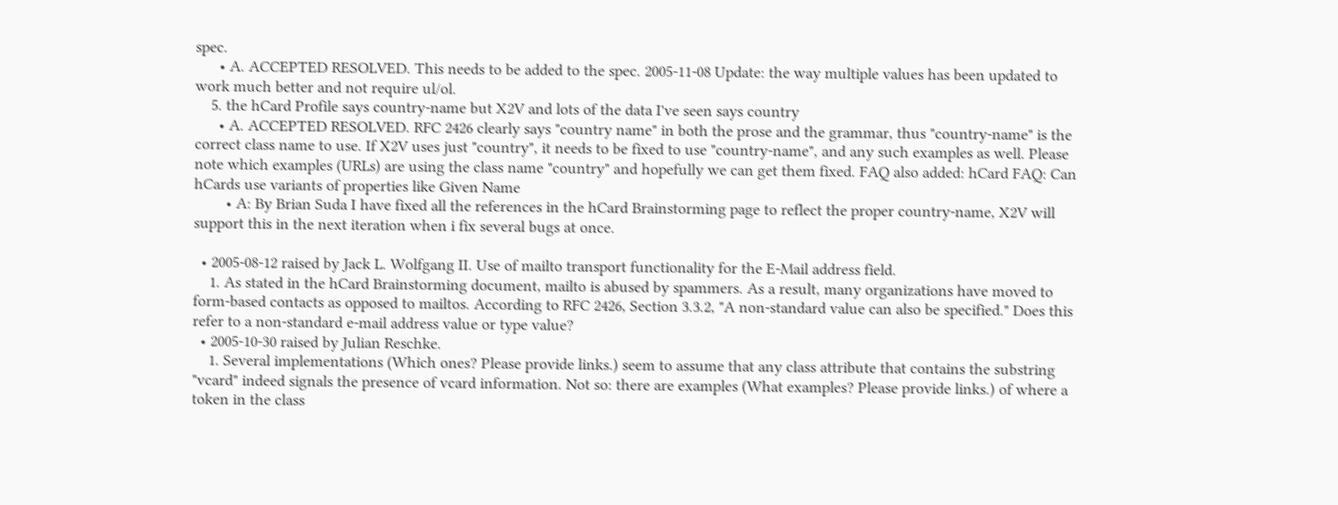spec.
      • A. ACCEPTED RESOLVED. This needs to be added to the spec. 2005-11-08 Update: the way multiple values has been updated to work much better and not require ul/ol.
    5. the hCard Profile says country-name but X2V and lots of the data I've seen says country
      • A. ACCEPTED RESOLVED. RFC 2426 clearly says "country name" in both the prose and the grammar, thus "country-name" is the correct class name to use. If X2V uses just "country", it needs to be fixed to use "country-name", and any such examples as well. Please note which examples (URLs) are using the class name "country" and hopefully we can get them fixed. FAQ also added: hCard FAQ: Can hCards use variants of properties like Given Name
        • A: By Brian Suda I have fixed all the references in the hCard Brainstorming page to reflect the proper country-name, X2V will support this in the next iteration when i fix several bugs at once.

  • 2005-08-12 raised by Jack L. Wolfgang II. Use of mailto transport functionality for the E-Mail address field.
    1. As stated in the hCard Brainstorming document, mailto is abused by spammers. As a result, many organizations have moved to form-based contacts as opposed to mailtos. According to RFC 2426, Section 3.3.2, "A non-standard value can also be specified." Does this refer to a non-standard e-mail address value or type value?
  • 2005-10-30 raised by Julian Reschke.
    1. Several implementations (Which ones? Please provide links.) seem to assume that any class attribute that contains the substring "vcard" indeed signals the presence of vcard information. Not so: there are examples (What examples? Please provide links.) of where a token in the class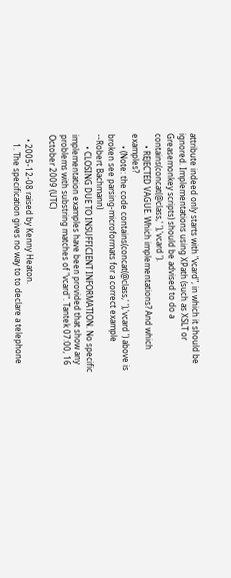attribute indeed only starts with "vcard", in which it should be ignored. Implementations using XPath (such as XSLT or Greasemonkey scripts) should be advised to do a contains(concat(@class,' '),'vcard ').
      • REJECTED VAGUE. Which implementations? And which examples?
      • (Note: the code contains(concat(@class,' '),'vcard ') above is broken see parsing-microformats for a correct example --Robert Bachmann)
      • CLOSING DUE TO INSUFFICIENT INFORMATION. No specific implementation examples have been provided that show any problems with substring matches of "vcard". Tantek 07:00, 16 October 2009 (UTC)

  • 2005-12-08 raised by Kenny Heaton.
    1. The specification gives no way to to declare a telephone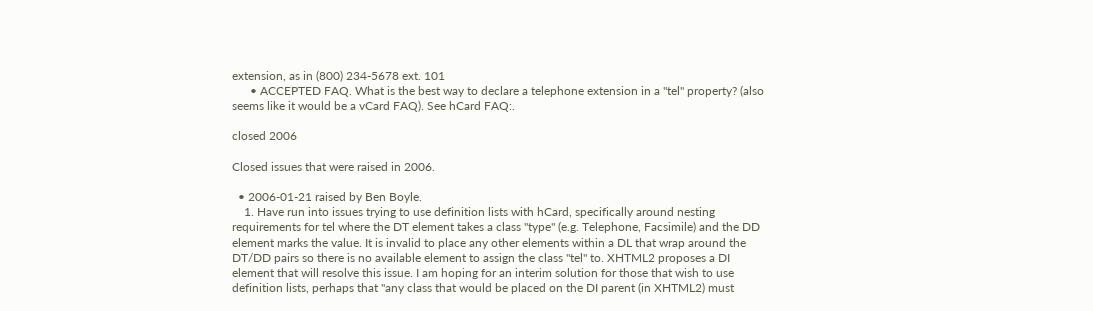extension, as in (800) 234-5678 ext. 101
      • ACCEPTED FAQ. What is the best way to declare a telephone extension in a "tel" property? (also seems like it would be a vCard FAQ). See hCard FAQ:.

closed 2006

Closed issues that were raised in 2006.

  • 2006-01-21 raised by Ben Boyle.
    1. Have run into issues trying to use definition lists with hCard, specifically around nesting requirements for tel where the DT element takes a class "type" (e.g. Telephone, Facsimile) and the DD element marks the value. It is invalid to place any other elements within a DL that wrap around the DT/DD pairs so there is no available element to assign the class "tel" to. XHTML2 proposes a DI element that will resolve this issue. I am hoping for an interim solution for those that wish to use definition lists, perhaps that "any class that would be placed on the DI parent (in XHTML2) must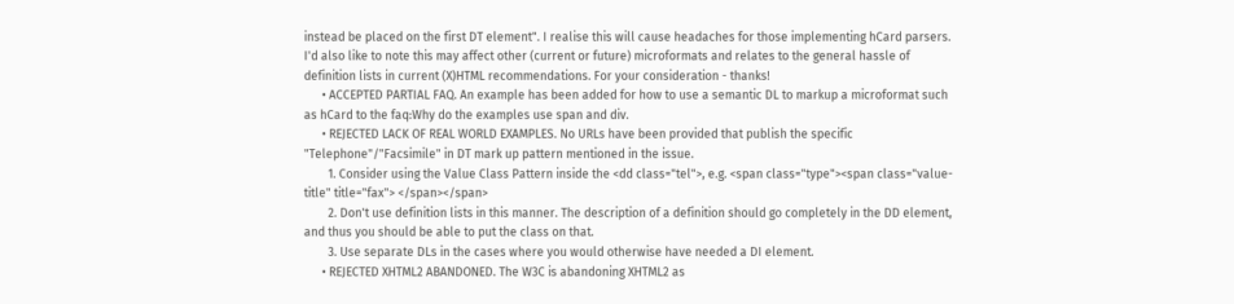instead be placed on the first DT element". I realise this will cause headaches for those implementing hCard parsers. I'd also like to note this may affect other (current or future) microformats and relates to the general hassle of definition lists in current (X)HTML recommendations. For your consideration - thanks!
      • ACCEPTED PARTIAL FAQ. An example has been added for how to use a semantic DL to markup a microformat such as hCard to the faq:Why do the examples use span and div.
      • REJECTED LACK OF REAL WORLD EXAMPLES. No URLs have been provided that publish the specific "Telephone"/"Facsimile" in DT mark up pattern mentioned in the issue.
        1. Consider using the Value Class Pattern inside the <dd class="tel">, e.g. <span class="type"><span class="value-title" title="fax"> </span></span>
        2. Don't use definition lists in this manner. The description of a definition should go completely in the DD element, and thus you should be able to put the class on that.
        3. Use separate DLs in the cases where you would otherwise have needed a DI element.
      • REJECTED XHTML2 ABANDONED. The W3C is abandoning XHTML2 as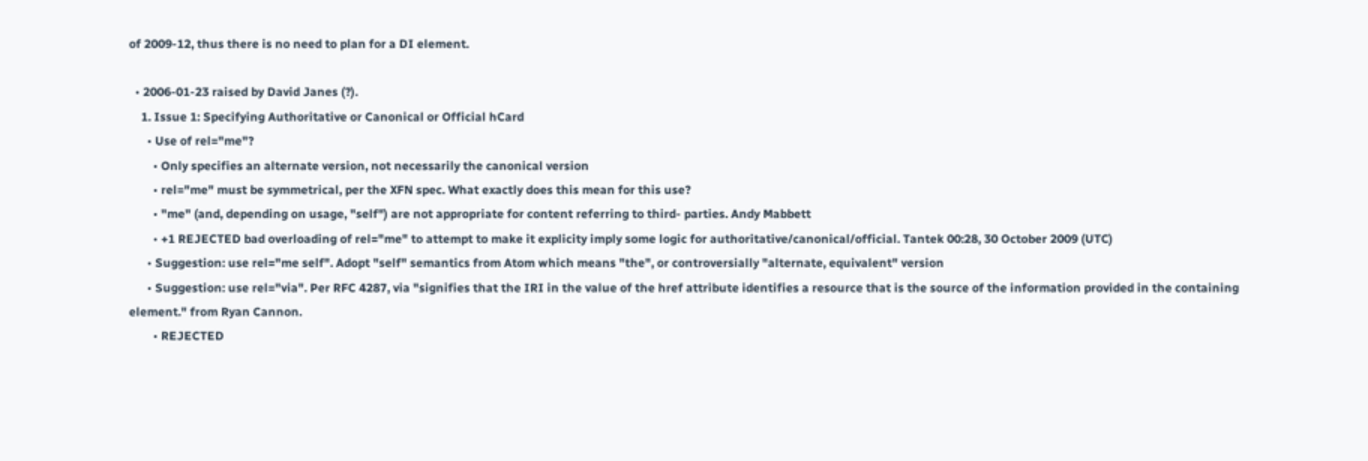of 2009-12, thus there is no need to plan for a DI element.

  • 2006-01-23 raised by David Janes (?).
    1. Issue 1: Specifying Authoritative or Canonical or Official hCard
      • Use of rel="me"?
        • Only specifies an alternate version, not necessarily the canonical version
        • rel="me" must be symmetrical, per the XFN spec. What exactly does this mean for this use?
        • "me" (and, depending on usage, "self") are not appropriate for content referring to third- parties. Andy Mabbett
        • +1 REJECTED bad overloading of rel="me" to attempt to make it explicity imply some logic for authoritative/canonical/official. Tantek 00:28, 30 October 2009 (UTC)
      • Suggestion: use rel="me self". Adopt "self" semantics from Atom which means "the", or controversially "alternate, equivalent" version
      • Suggestion: use rel="via". Per RFC 4287, via "signifies that the IRI in the value of the href attribute identifies a resource that is the source of the information provided in the containing element." from Ryan Cannon.
        • REJECTED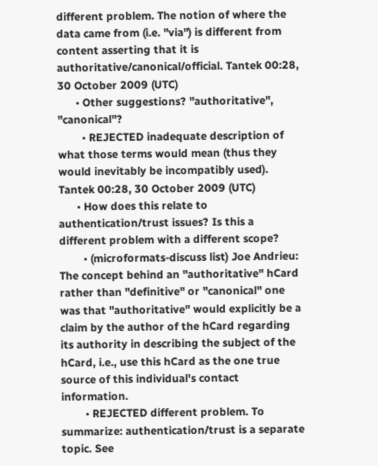different problem. The notion of where the data came from (i.e. "via") is different from content asserting that it is authoritative/canonical/official. Tantek 00:28, 30 October 2009 (UTC)
      • Other suggestions? "authoritative", "canonical"?
        • REJECTED inadequate description of what those terms would mean (thus they would inevitably be incompatibly used). Tantek 00:28, 30 October 2009 (UTC)
      • How does this relate to authentication/trust issues? Is this a different problem with a different scope?
        • (microformats-discuss list) Joe Andrieu: The concept behind an "authoritative" hCard rather than "definitive" or "canonical" one was that "authoritative" would explicitly be a claim by the author of the hCard regarding its authority in describing the subject of the hCard, i.e., use this hCard as the one true source of this individual's contact information.
        • REJECTED different problem. To summarize: authentication/trust is a separate topic. See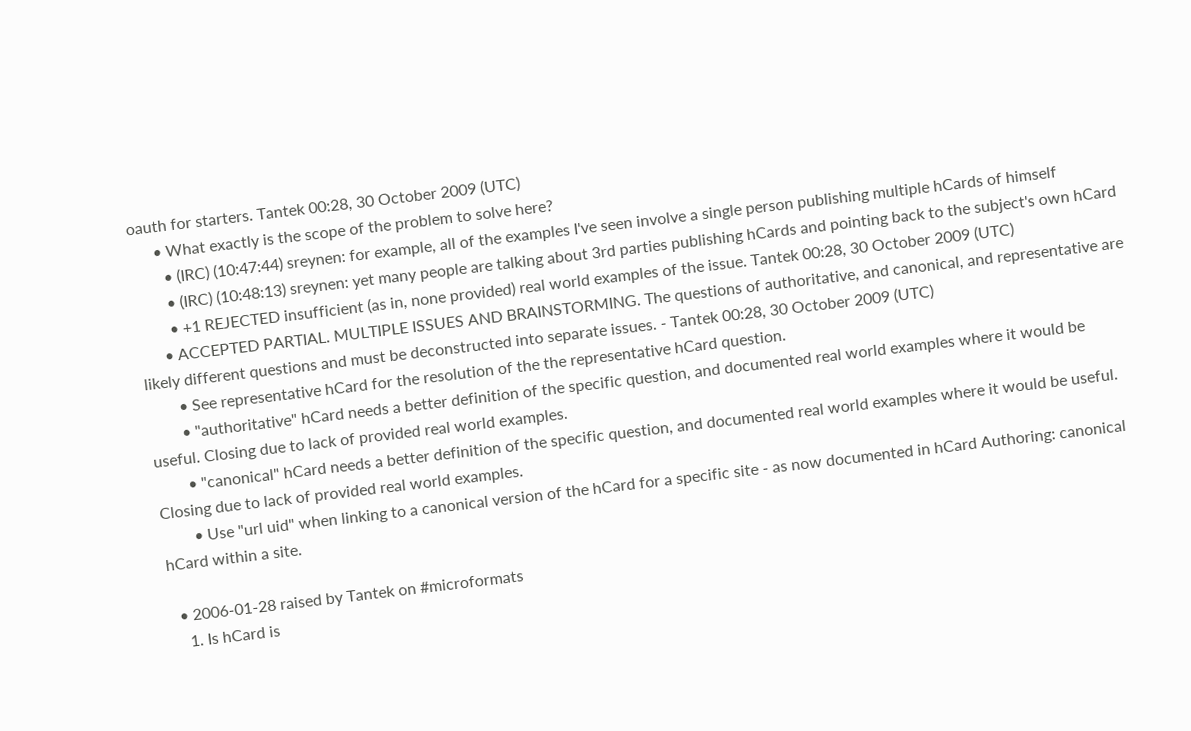oauth for starters. Tantek 00:28, 30 October 2009 (UTC)
      • What exactly is the scope of the problem to solve here?
        • (IRC) (10:47:44) sreynen: for example, all of the examples I've seen involve a single person publishing multiple hCards of himself
        • (IRC) (10:48:13) sreynen: yet many people are talking about 3rd parties publishing hCards and pointing back to the subject's own hCard
        • +1 REJECTED insufficient (as in, none provided) real world examples of the issue. Tantek 00:28, 30 October 2009 (UTC)
      • ACCEPTED PARTIAL. MULTIPLE ISSUES AND BRAINSTORMING. The questions of authoritative, and canonical, and representative are likely different questions and must be deconstructed into separate issues. - Tantek 00:28, 30 October 2009 (UTC)
        • See representative hCard for the resolution of the the representative hCard question.
        • "authoritative" hCard needs a better definition of the specific question, and documented real world examples where it would be useful. Closing due to lack of provided real world examples.
        • "canonical" hCard needs a better definition of the specific question, and documented real world examples where it would be useful. Closing due to lack of provided real world examples.
        • Use "url uid" when linking to a canonical version of the hCard for a specific site - as now documented in hCard Authoring: canonical hCard within a site.

  • 2006-01-28 raised by Tantek on #microformats
    1. Is hCard is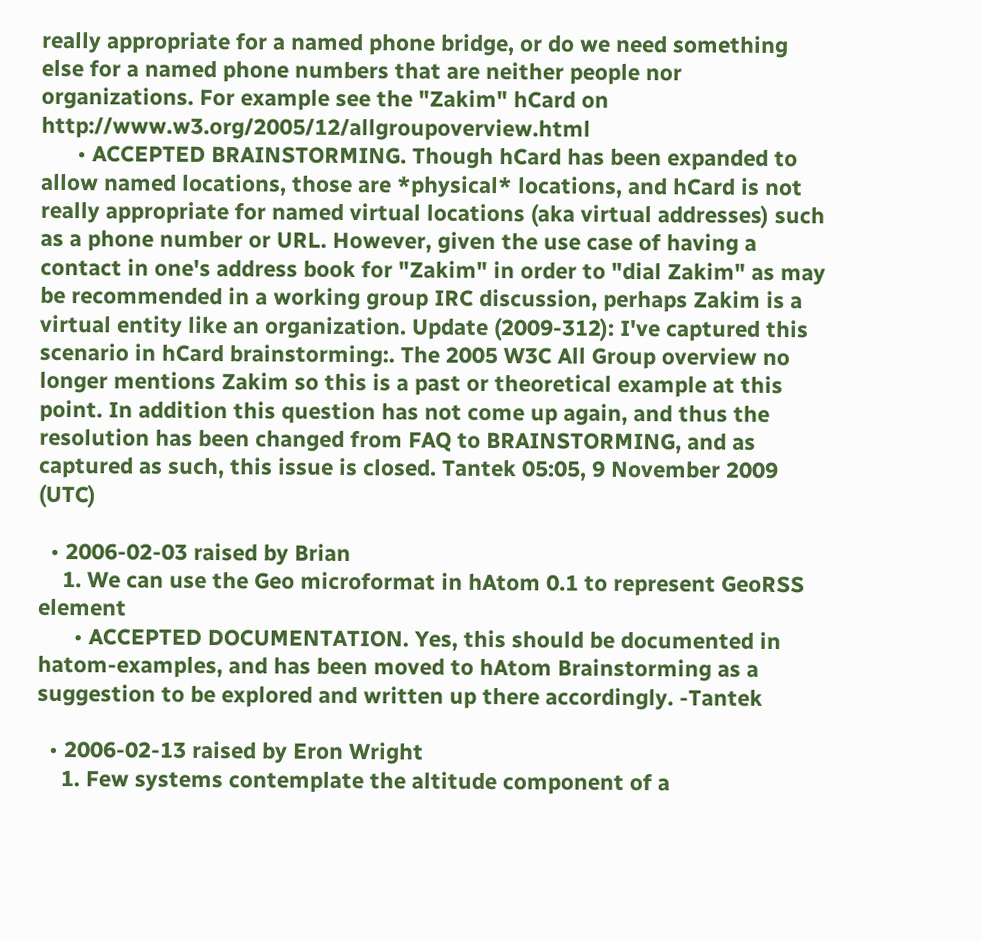really appropriate for a named phone bridge, or do we need something else for a named phone numbers that are neither people nor organizations. For example see the "Zakim" hCard on http://www.w3.org/2005/12/allgroupoverview.html
      • ACCEPTED BRAINSTORMING. Though hCard has been expanded to allow named locations, those are *physical* locations, and hCard is not really appropriate for named virtual locations (aka virtual addresses) such as a phone number or URL. However, given the use case of having a contact in one's address book for "Zakim" in order to "dial Zakim" as may be recommended in a working group IRC discussion, perhaps Zakim is a virtual entity like an organization. Update (2009-312): I've captured this scenario in hCard brainstorming:. The 2005 W3C All Group overview no longer mentions Zakim so this is a past or theoretical example at this point. In addition this question has not come up again, and thus the resolution has been changed from FAQ to BRAINSTORMING, and as captured as such, this issue is closed. Tantek 05:05, 9 November 2009 (UTC)

  • 2006-02-03 raised by Brian
    1. We can use the Geo microformat in hAtom 0.1 to represent GeoRSS element
      • ACCEPTED DOCUMENTATION. Yes, this should be documented in hatom-examples, and has been moved to hAtom Brainstorming as a suggestion to be explored and written up there accordingly. -Tantek

  • 2006-02-13 raised by Eron Wright
    1. Few systems contemplate the altitude component of a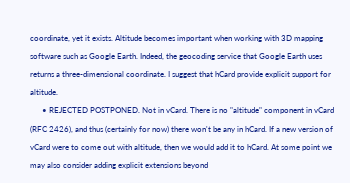coordinate, yet it exists. Altitude becomes important when working with 3D mapping software such as Google Earth. Indeed, the geocoding service that Google Earth uses returns a three-dimensional coordinate. I suggest that hCard provide explicit support for altitude.
      • REJECTED POSTPONED. Not in vCard. There is no "altitude" component in vCard (RFC 2426), and thus (certainly for now) there won't be any in hCard. If a new version of vCard were to come out with altitude, then we would add it to hCard. At some point we may also consider adding explicit extensions beyond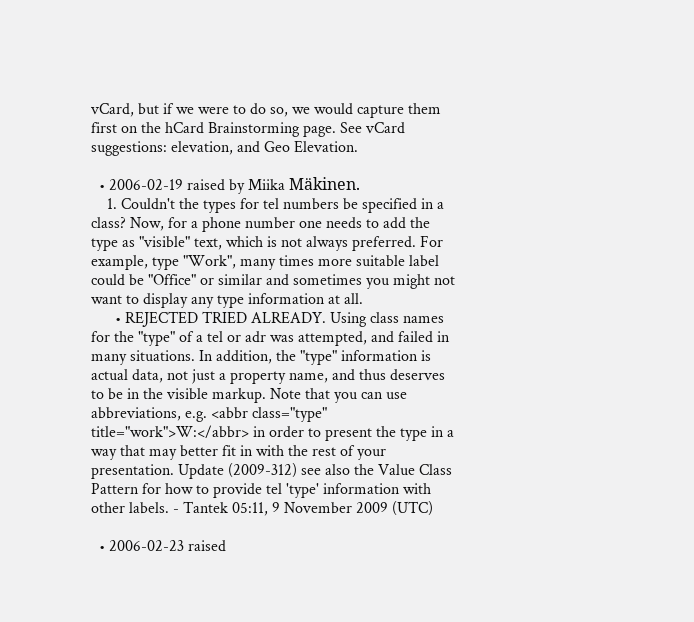vCard, but if we were to do so, we would capture them first on the hCard Brainstorming page. See vCard suggestions: elevation, and Geo Elevation.

  • 2006-02-19 raised by Miika Mäkinen.
    1. Couldn't the types for tel numbers be specified in a class? Now, for a phone number one needs to add the type as "visible" text, which is not always preferred. For example, type "Work", many times more suitable label could be "Office" or similar and sometimes you might not want to display any type information at all.
      • REJECTED TRIED ALREADY. Using class names for the "type" of a tel or adr was attempted, and failed in many situations. In addition, the "type" information is actual data, not just a property name, and thus deserves to be in the visible markup. Note that you can use abbreviations, e.g. <abbr class="type" title="work">W:</abbr> in order to present the type in a way that may better fit in with the rest of your presentation. Update (2009-312) see also the Value Class Pattern for how to provide tel 'type' information with other labels. - Tantek 05:11, 9 November 2009 (UTC)

  • 2006-02-23 raised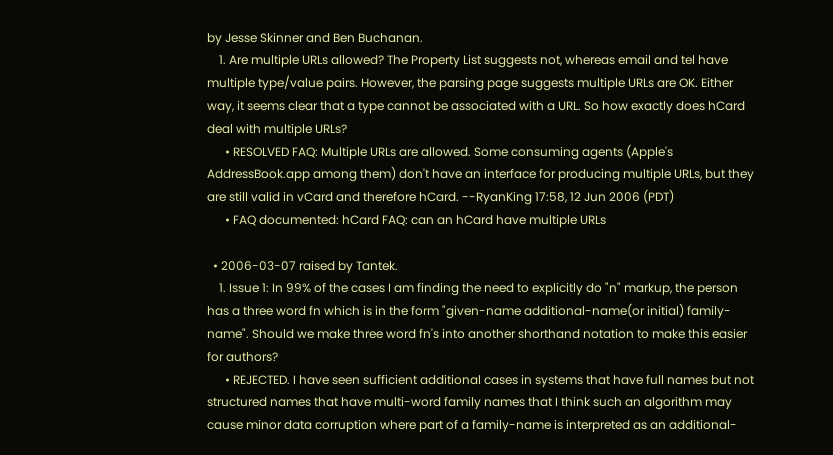by Jesse Skinner and Ben Buchanan.
    1. Are multiple URLs allowed? The Property List suggests not, whereas email and tel have multiple type/value pairs. However, the parsing page suggests multiple URLs are OK. Either way, it seems clear that a type cannot be associated with a URL. So how exactly does hCard deal with multiple URLs?
      • RESOLVED FAQ: Multiple URLs are allowed. Some consuming agents (Apple's AddressBook.app among them) don't have an interface for producing multiple URLs, but they are still valid in vCard and therefore hCard. --RyanKing 17:58, 12 Jun 2006 (PDT)
      • FAQ documented: hCard FAQ: can an hCard have multiple URLs

  • 2006-03-07 raised by Tantek.
    1. Issue 1: In 99% of the cases I am finding the need to explicitly do "n" markup, the person has a three word fn which is in the form "given-name additional-name(or initial) family-name". Should we make three word fn's into another shorthand notation to make this easier for authors?
      • REJECTED. I have seen sufficient additional cases in systems that have full names but not structured names that have multi-word family names that I think such an algorithm may cause minor data corruption where part of a family-name is interpreted as an additional-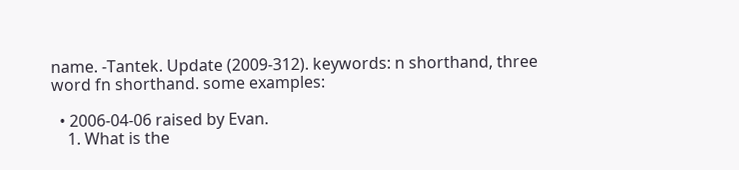name. -Tantek. Update (2009-312). keywords: n shorthand, three word fn shorthand. some examples:

  • 2006-04-06 raised by Evan.
    1. What is the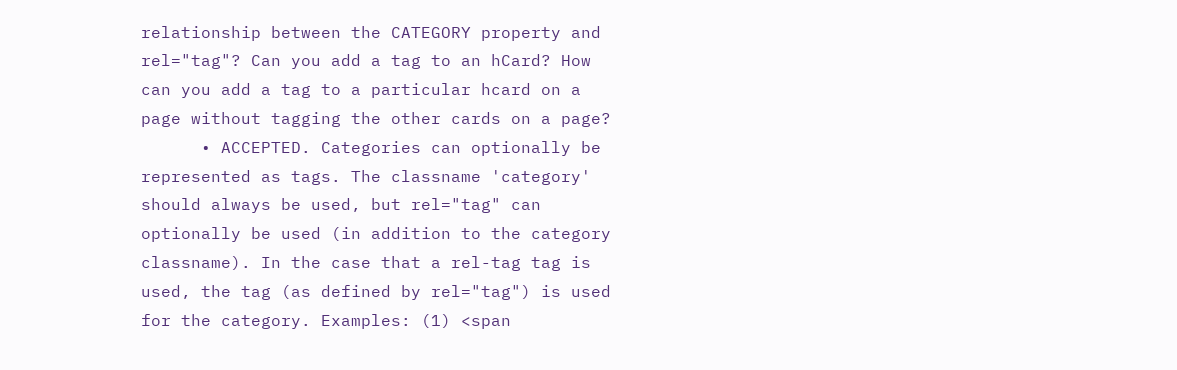relationship between the CATEGORY property and rel="tag"? Can you add a tag to an hCard? How can you add a tag to a particular hcard on a page without tagging the other cards on a page?
      • ACCEPTED. Categories can optionally be represented as tags. The classname 'category' should always be used, but rel="tag" can optionally be used (in addition to the category classname). In the case that a rel-tag tag is used, the tag (as defined by rel="tag") is used for the category. Examples: (1) <span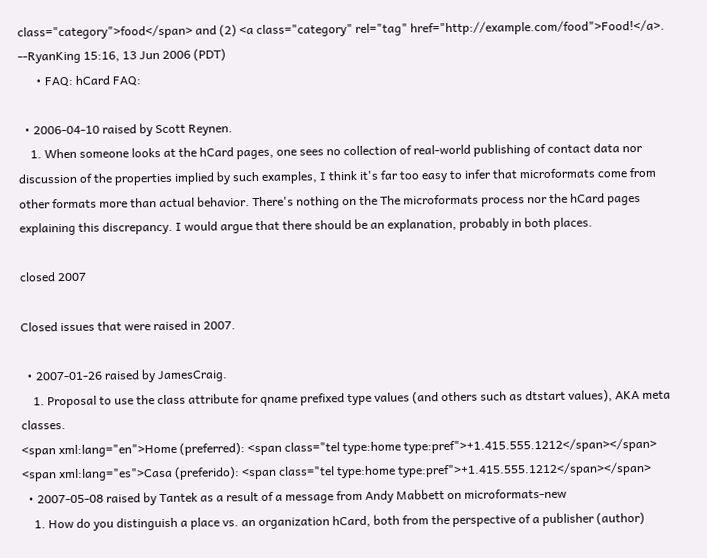class="category">food</span> and (2) <a class="category" rel="tag" href="http://example.com/food">Food!</a>. --RyanKing 15:16, 13 Jun 2006 (PDT)
      • FAQ: hCard FAQ:

  • 2006-04-10 raised by Scott Reynen.
    1. When someone looks at the hCard pages, one sees no collection of real-world publishing of contact data nor discussion of the properties implied by such examples, I think it's far too easy to infer that microformats come from other formats more than actual behavior. There's nothing on the The microformats process nor the hCard pages explaining this discrepancy. I would argue that there should be an explanation, probably in both places.

closed 2007

Closed issues that were raised in 2007.

  • 2007-01-26 raised by JamesCraig.
    1. Proposal to use the class attribute for qname prefixed type values (and others such as dtstart values), AKA meta classes.
<span xml:lang="en">Home (preferred): <span class="tel type:home type:pref">+1.415.555.1212</span></span>
<span xml:lang="es">Casa (preferido): <span class="tel type:home type:pref">+1.415.555.1212</span></span>
  • 2007-05-08 raised by Tantek as a result of a message from Andy Mabbett on microformats-new
    1. How do you distinguish a place vs. an organization hCard, both from the perspective of a publisher (author)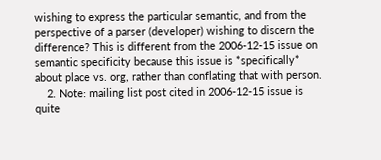wishing to express the particular semantic, and from the perspective of a parser (developer) wishing to discern the difference? This is different from the 2006-12-15 issue on semantic specificity because this issue is *specifically* about place vs. org, rather than conflating that with person.
    2. Note: mailing list post cited in 2006-12-15 issue is quite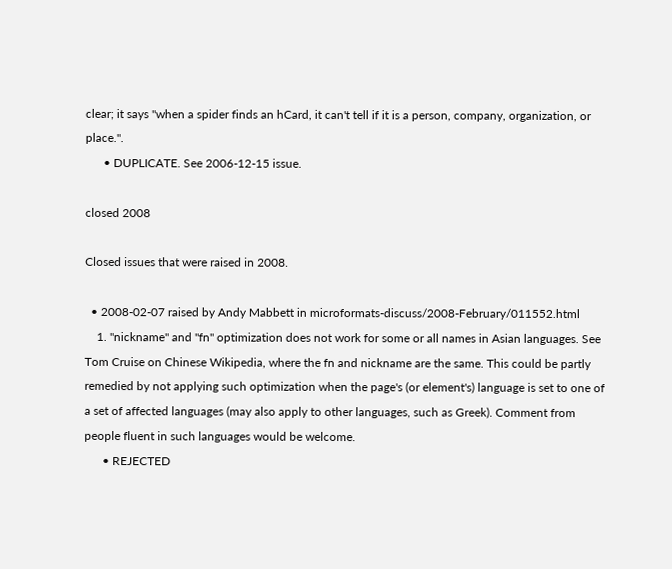clear; it says "when a spider finds an hCard, it can't tell if it is a person, company, organization, or place.".
      • DUPLICATE. See 2006-12-15 issue.

closed 2008

Closed issues that were raised in 2008.

  • 2008-02-07 raised by Andy Mabbett in microformats-discuss/2008-February/011552.html
    1. "nickname" and "fn" optimization does not work for some or all names in Asian languages. See Tom Cruise on Chinese Wikipedia, where the fn and nickname are the same. This could be partly remedied by not applying such optimization when the page's (or element's) language is set to one of a set of affected languages (may also apply to other languages, such as Greek). Comment from people fluent in such languages would be welcome.
      • REJECTED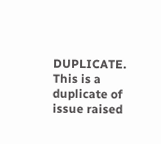DUPLICATE. This is a duplicate of issue raised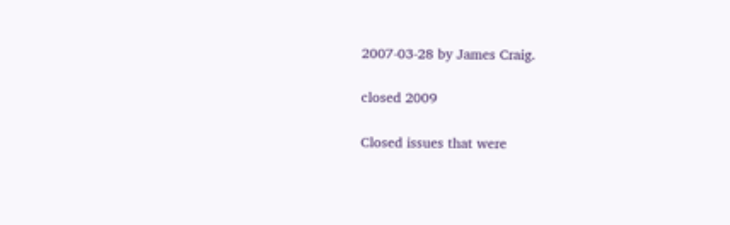2007-03-28 by James Craig.

closed 2009

Closed issues that were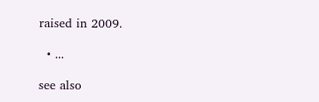raised in 2009.

  • ...

see also